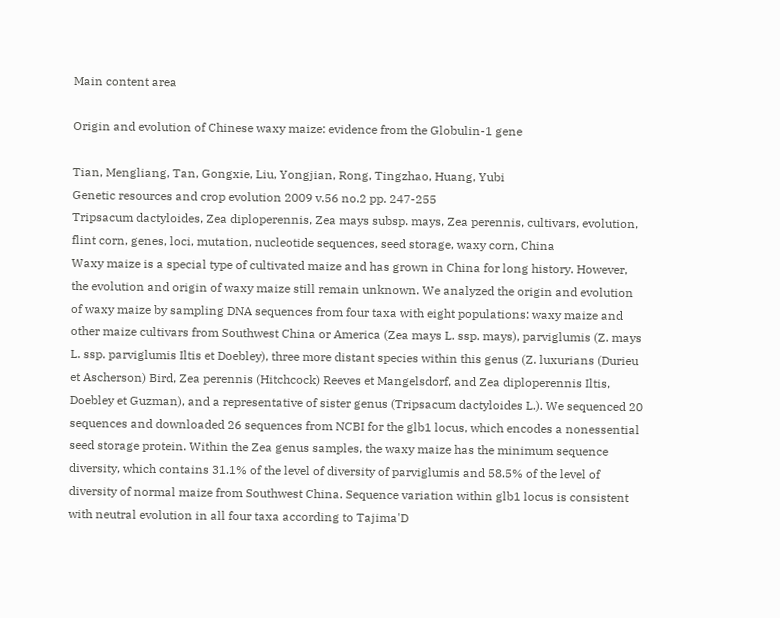Main content area

Origin and evolution of Chinese waxy maize: evidence from the Globulin-1 gene

Tian, Mengliang, Tan, Gongxie, Liu, Yongjian, Rong, Tingzhao, Huang, Yubi
Genetic resources and crop evolution 2009 v.56 no.2 pp. 247-255
Tripsacum dactyloides, Zea diploperennis, Zea mays subsp. mays, Zea perennis, cultivars, evolution, flint corn, genes, loci, mutation, nucleotide sequences, seed storage, waxy corn, China
Waxy maize is a special type of cultivated maize and has grown in China for long history. However, the evolution and origin of waxy maize still remain unknown. We analyzed the origin and evolution of waxy maize by sampling DNA sequences from four taxa with eight populations: waxy maize and other maize cultivars from Southwest China or America (Zea mays L. ssp. mays), parviglumis (Z. mays L. ssp. parviglumis Iltis et Doebley), three more distant species within this genus (Z. luxurians (Durieu et Ascherson) Bird, Zea perennis (Hitchcock) Reeves et Mangelsdorf, and Zea diploperennis Iltis, Doebley et Guzman), and a representative of sister genus (Tripsacum dactyloides L.). We sequenced 20 sequences and downloaded 26 sequences from NCBI for the glb1 locus, which encodes a nonessential seed storage protein. Within the Zea genus samples, the waxy maize has the minimum sequence diversity, which contains 31.1% of the level of diversity of parviglumis and 58.5% of the level of diversity of normal maize from Southwest China. Sequence variation within glb1 locus is consistent with neutral evolution in all four taxa according to Tajima'D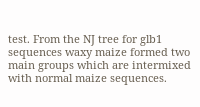test. From the NJ tree for glb1 sequences waxy maize formed two main groups which are intermixed with normal maize sequences.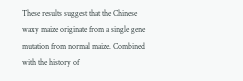These results suggest that the Chinese waxy maize originate from a single gene mutation from normal maize. Combined with the history of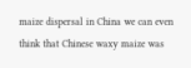maize dispersal in China we can even think that Chinese waxy maize was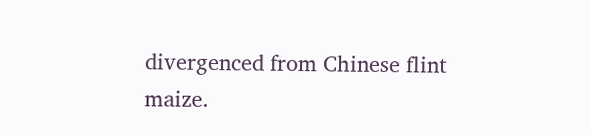divergenced from Chinese flint maize.